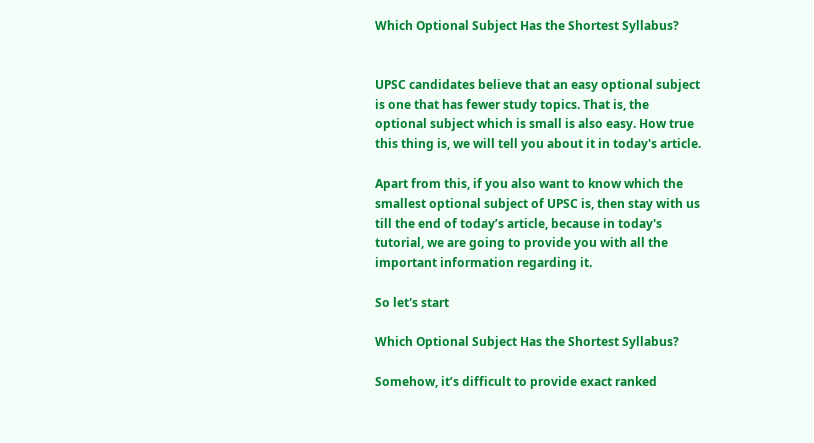Which Optional Subject Has the Shortest Syllabus?


UPSC candidates believe that an easy optional subject is one that has fewer study topics. That is, the optional subject which is small is also easy. How true this thing is, we will tell you about it in today's article.

Apart from this, if you also want to know which the smallest optional subject of UPSC is, then stay with us till the end of today’s article, because in today's tutorial, we are going to provide you with all the important information regarding it.

So let's start

Which Optional Subject Has the Shortest Syllabus?

Somehow, it’s difficult to provide exact ranked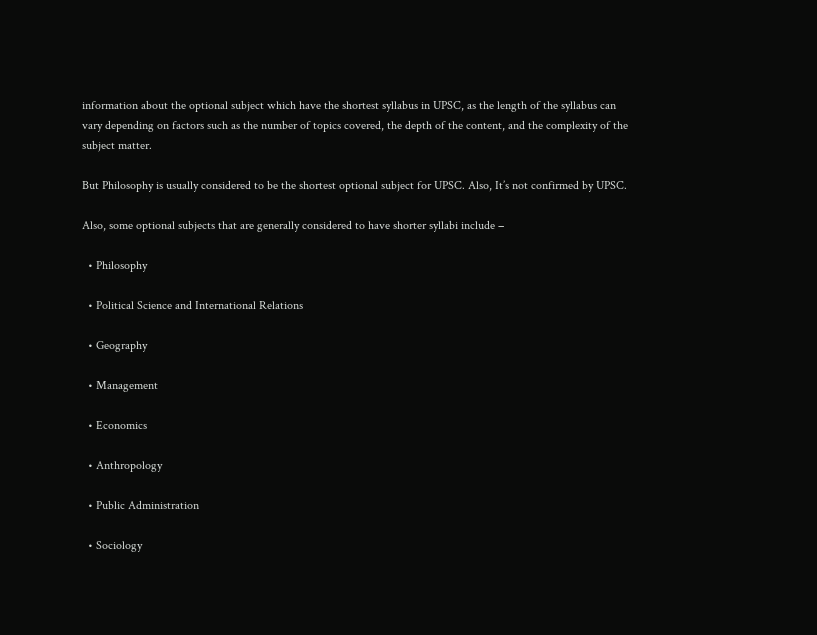information about the optional subject which have the shortest syllabus in UPSC, as the length of the syllabus can vary depending on factors such as the number of topics covered, the depth of the content, and the complexity of the subject matter.

But Philosophy is usually considered to be the shortest optional subject for UPSC. Also, It’s not confirmed by UPSC.

Also, some optional subjects that are generally considered to have shorter syllabi include −

  • Philosophy

  • Political Science and International Relations

  • Geography

  • Management

  • Economics

  • Anthropology

  • Public Administration

  • Sociology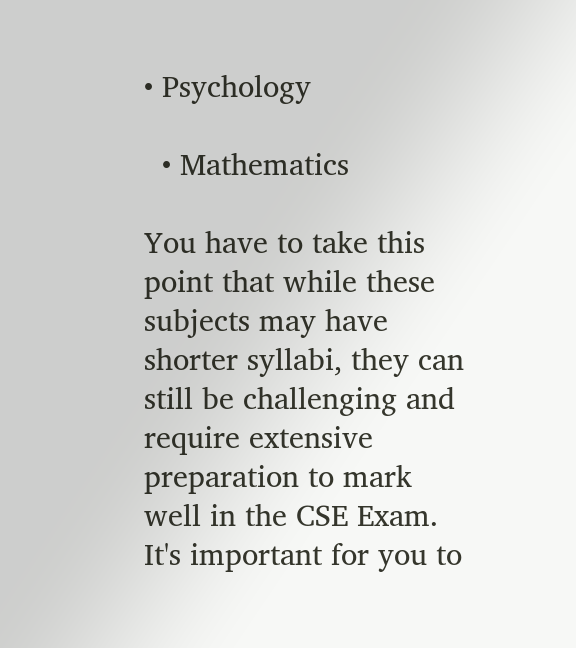• Psychology

  • Mathematics

You have to take this point that while these subjects may have shorter syllabi, they can still be challenging and require extensive preparation to mark well in the CSE Exam. It's important for you to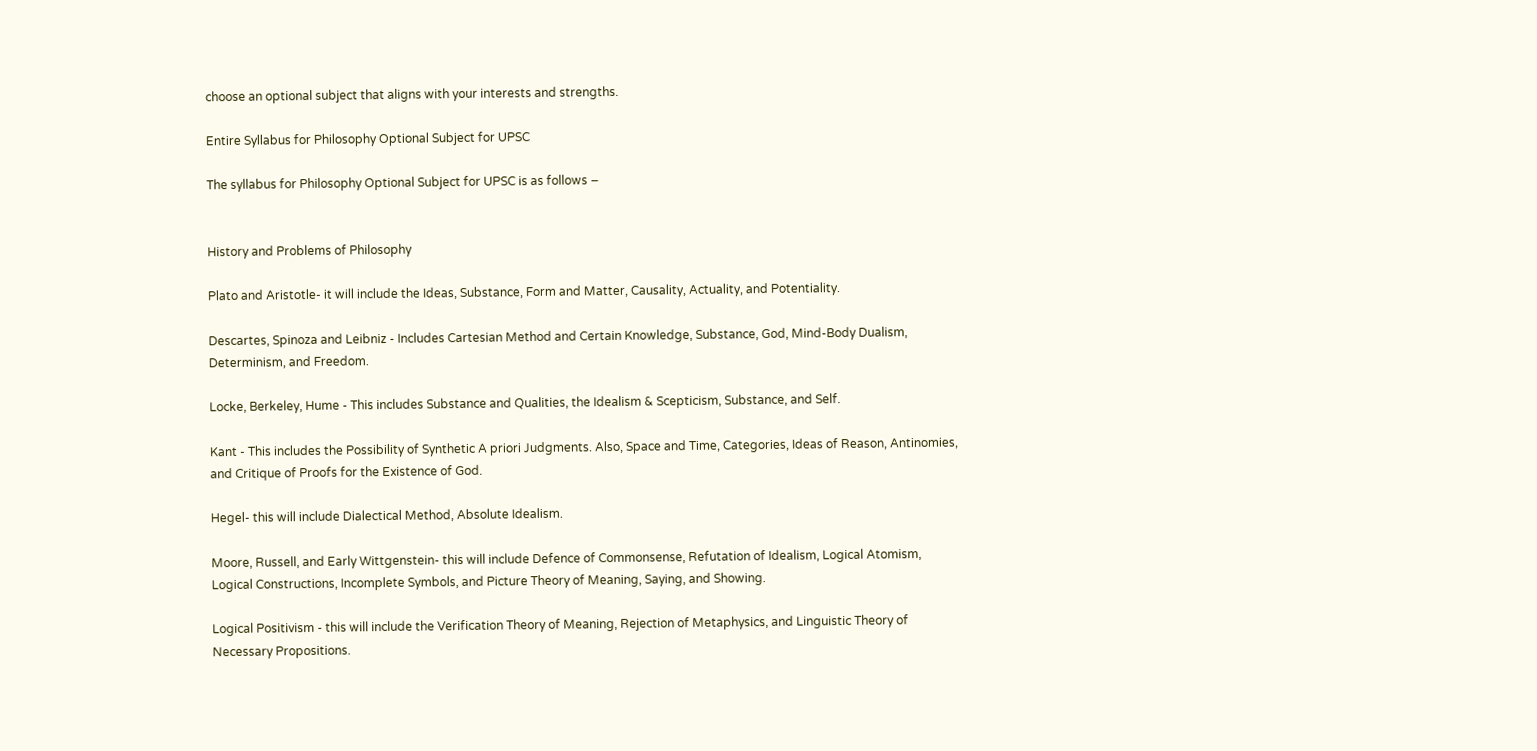choose an optional subject that aligns with your interests and strengths.

Entire Syllabus for Philosophy Optional Subject for UPSC

The syllabus for Philosophy Optional Subject for UPSC is as follows −


History and Problems of Philosophy

Plato and Aristotle- it will include the Ideas, Substance, Form and Matter, Causality, Actuality, and Potentiality.

Descartes, Spinoza and Leibniz - Includes Cartesian Method and Certain Knowledge, Substance, God, Mind-Body Dualism, Determinism, and Freedom.

Locke, Berkeley, Hume - This includes Substance and Qualities, the Idealism & Scepticism, Substance, and Self.

Kant - This includes the Possibility of Synthetic A priori Judgments. Also, Space and Time, Categories, Ideas of Reason, Antinomies, and Critique of Proofs for the Existence of God.

Hegel- this will include Dialectical Method, Absolute Idealism.

Moore, Russell, and Early Wittgenstein- this will include Defence of Commonsense, Refutation of Idealism, Logical Atomism, Logical Constructions, Incomplete Symbols, and Picture Theory of Meaning, Saying, and Showing.

Logical Positivism - this will include the Verification Theory of Meaning, Rejection of Metaphysics, and Linguistic Theory of Necessary Propositions.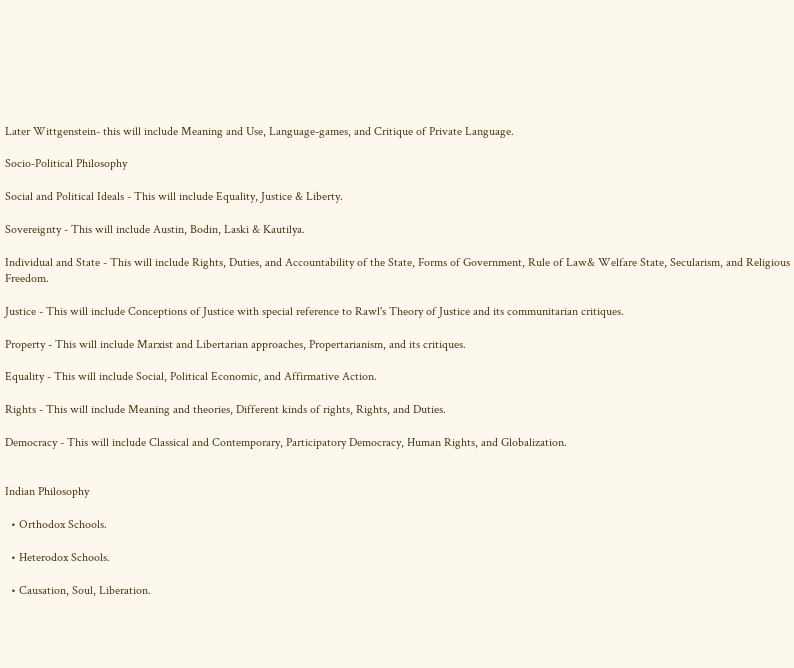Later Wittgenstein- this will include Meaning and Use, Language-games, and Critique of Private Language.

Socio-Political Philosophy

Social and Political Ideals - This will include Equality, Justice & Liberty.

Sovereignty - This will include Austin, Bodin, Laski & Kautilya.

Individual and State - This will include Rights, Duties, and Accountability of the State, Forms of Government, Rule of Law& Welfare State, Secularism, and Religious Freedom.

Justice - This will include Conceptions of Justice with special reference to Rawl's Theory of Justice and its communitarian critiques.

Property - This will include Marxist and Libertarian approaches, Propertarianism, and its critiques.

Equality - This will include Social, Political Economic, and Affirmative Action.

Rights - This will include Meaning and theories, Different kinds of rights, Rights, and Duties.

Democracy - This will include Classical and Contemporary, Participatory Democracy, Human Rights, and Globalization.


Indian Philosophy

  • Orthodox Schools.

  • Heterodox Schools.

  • Causation, Soul, Liberation.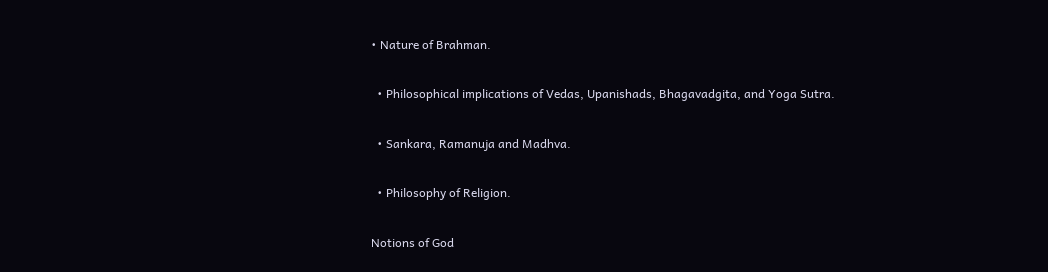• Nature of Brahman.

  • Philosophical implications of Vedas, Upanishads, Bhagavadgita, and Yoga Sutra.

  • Sankara, Ramanuja and Madhva.

  • Philosophy of Religion.

Notions of God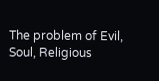The problem of Evil, Soul, Religious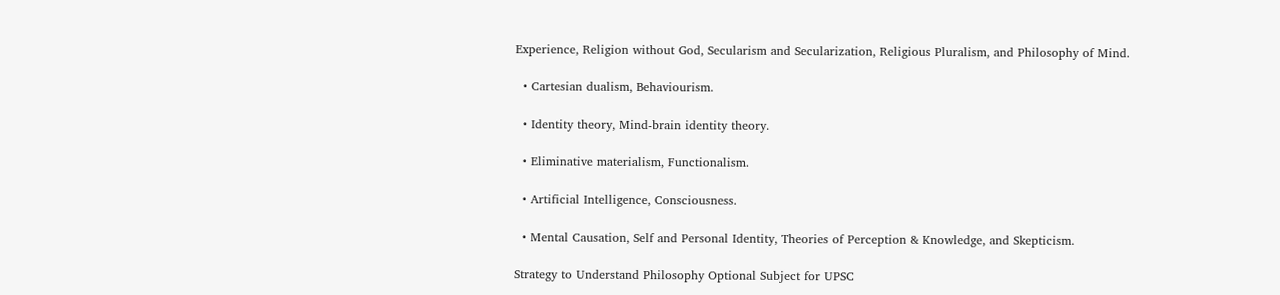Experience, Religion without God, Secularism and Secularization, Religious Pluralism, and Philosophy of Mind.

  • Cartesian dualism, Behaviourism.

  • Identity theory, Mind-brain identity theory.

  • Eliminative materialism, Functionalism.

  • Artificial Intelligence, Consciousness.

  • Mental Causation, Self and Personal Identity, Theories of Perception & Knowledge, and Skepticism.

Strategy to Understand Philosophy Optional Subject for UPSC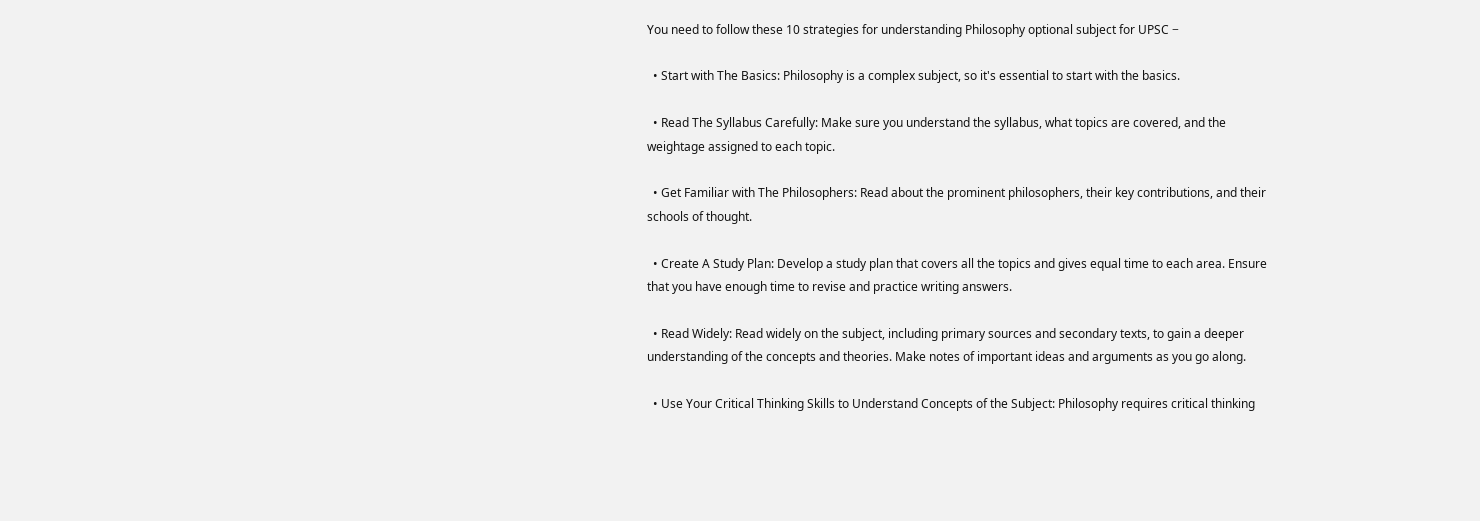You need to follow these 10 strategies for understanding Philosophy optional subject for UPSC −

  • Start with The Basics: Philosophy is a complex subject, so it's essential to start with the basics.

  • Read The Syllabus Carefully: Make sure you understand the syllabus, what topics are covered, and the weightage assigned to each topic.

  • Get Familiar with The Philosophers: Read about the prominent philosophers, their key contributions, and their schools of thought.

  • Create A Study Plan: Develop a study plan that covers all the topics and gives equal time to each area. Ensure that you have enough time to revise and practice writing answers.

  • Read Widely: Read widely on the subject, including primary sources and secondary texts, to gain a deeper understanding of the concepts and theories. Make notes of important ideas and arguments as you go along.

  • Use Your Critical Thinking Skills to Understand Concepts of the Subject: Philosophy requires critical thinking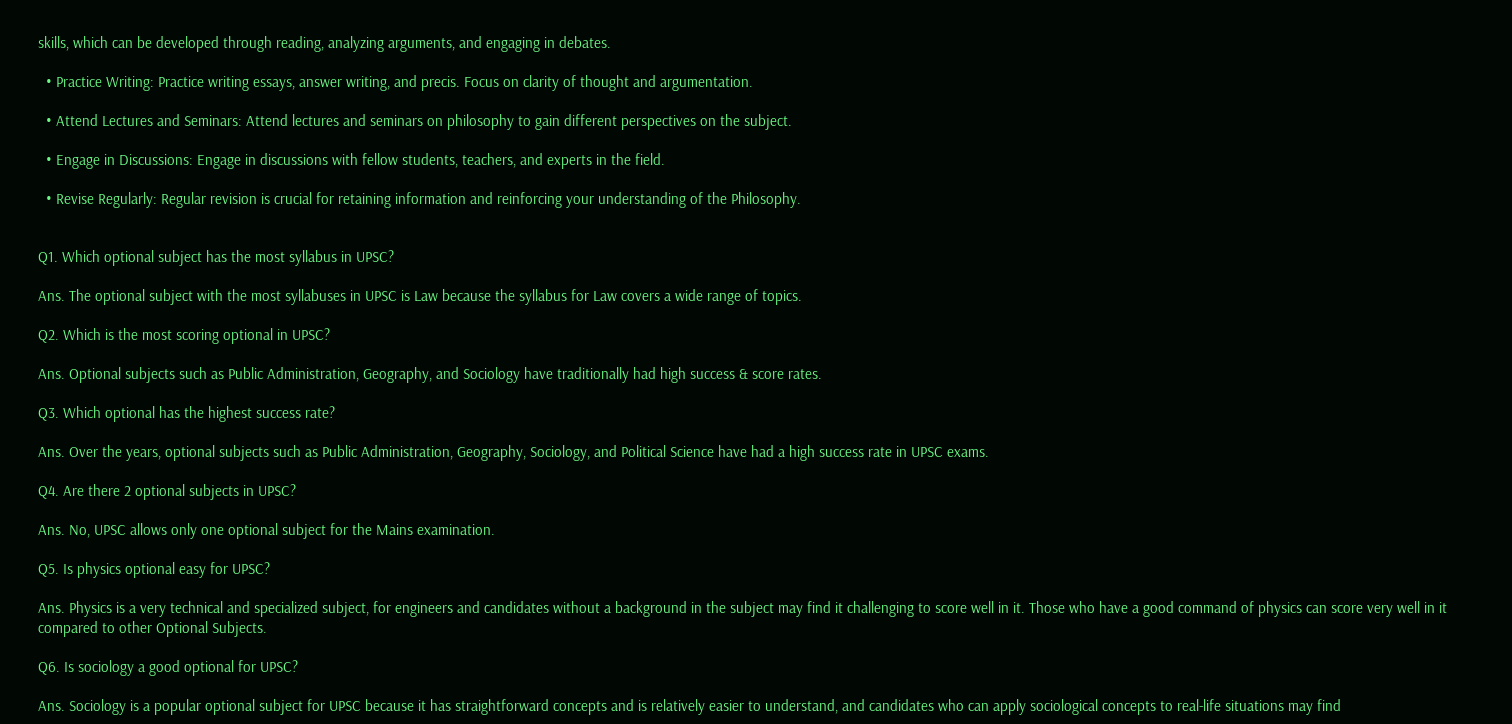skills, which can be developed through reading, analyzing arguments, and engaging in debates.

  • Practice Writing: Practice writing essays, answer writing, and precis. Focus on clarity of thought and argumentation.

  • Attend Lectures and Seminars: Attend lectures and seminars on philosophy to gain different perspectives on the subject.

  • Engage in Discussions: Engage in discussions with fellow students, teachers, and experts in the field.

  • Revise Regularly: Regular revision is crucial for retaining information and reinforcing your understanding of the Philosophy.


Q1. Which optional subject has the most syllabus in UPSC?

Ans. The optional subject with the most syllabuses in UPSC is Law because the syllabus for Law covers a wide range of topics.

Q2. Which is the most scoring optional in UPSC?

Ans. Optional subjects such as Public Administration, Geography, and Sociology have traditionally had high success & score rates.

Q3. Which optional has the highest success rate?

Ans. Over the years, optional subjects such as Public Administration, Geography, Sociology, and Political Science have had a high success rate in UPSC exams.

Q4. Are there 2 optional subjects in UPSC?

Ans. No, UPSC allows only one optional subject for the Mains examination.

Q5. Is physics optional easy for UPSC?

Ans. Physics is a very technical and specialized subject, for engineers and candidates without a background in the subject may find it challenging to score well in it. Those who have a good command of physics can score very well in it compared to other Optional Subjects.

Q6. Is sociology a good optional for UPSC?

Ans. Sociology is a popular optional subject for UPSC because it has straightforward concepts and is relatively easier to understand, and candidates who can apply sociological concepts to real-life situations may find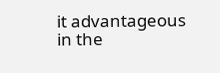it advantageous in the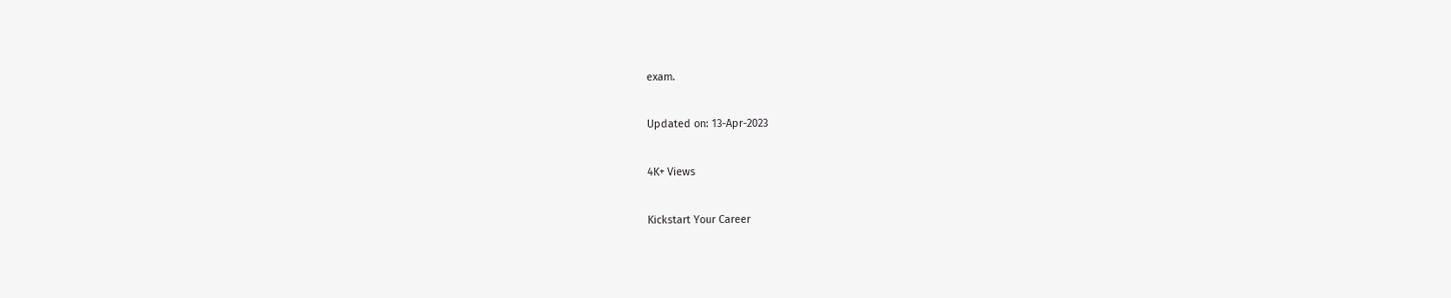exam.

Updated on: 13-Apr-2023

4K+ Views

Kickstart Your Career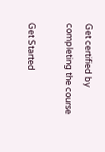Get certified by completing the course

Get Started